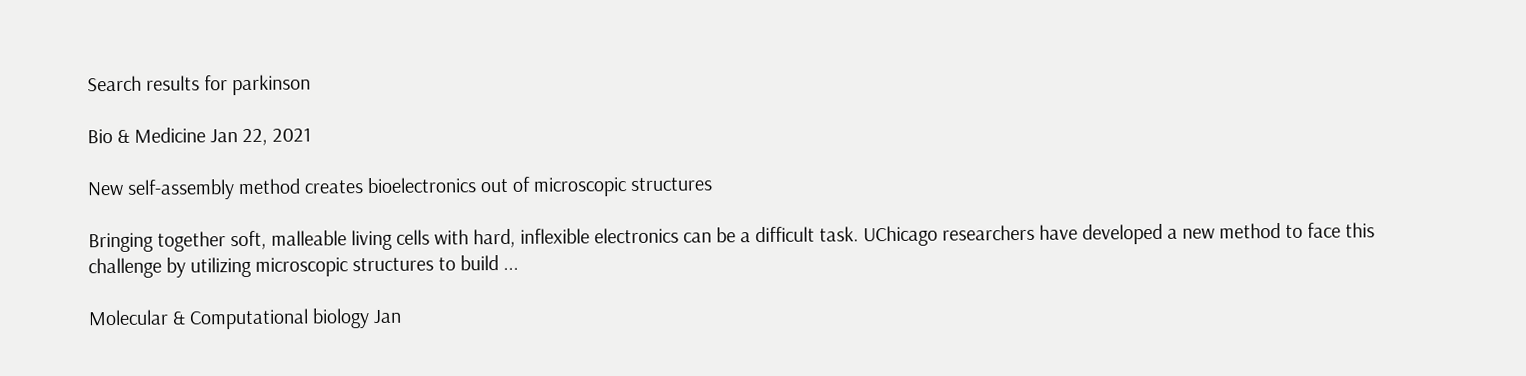Search results for parkinson

Bio & Medicine Jan 22, 2021

New self-assembly method creates bioelectronics out of microscopic structures

Bringing together soft, malleable living cells with hard, inflexible electronics can be a difficult task. UChicago researchers have developed a new method to face this challenge by utilizing microscopic structures to build ...

Molecular & Computational biology Jan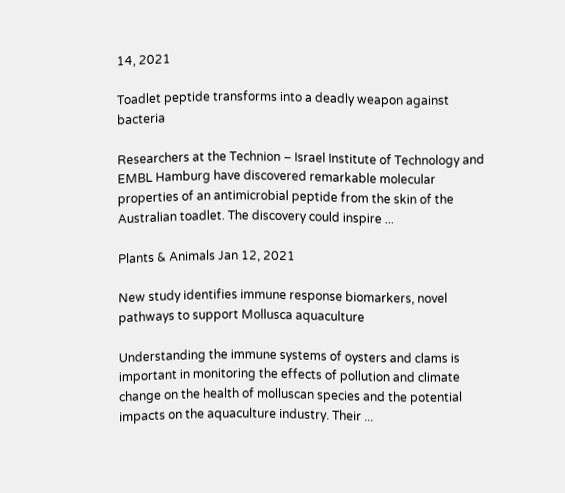14, 2021

Toadlet peptide transforms into a deadly weapon against bacteria

Researchers at the Technion – Israel Institute of Technology and EMBL Hamburg have discovered remarkable molecular properties of an antimicrobial peptide from the skin of the Australian toadlet. The discovery could inspire ...

Plants & Animals Jan 12, 2021

New study identifies immune response biomarkers, novel pathways to support Mollusca aquaculture

Understanding the immune systems of oysters and clams is important in monitoring the effects of pollution and climate change on the health of molluscan species and the potential impacts on the aquaculture industry. Their ...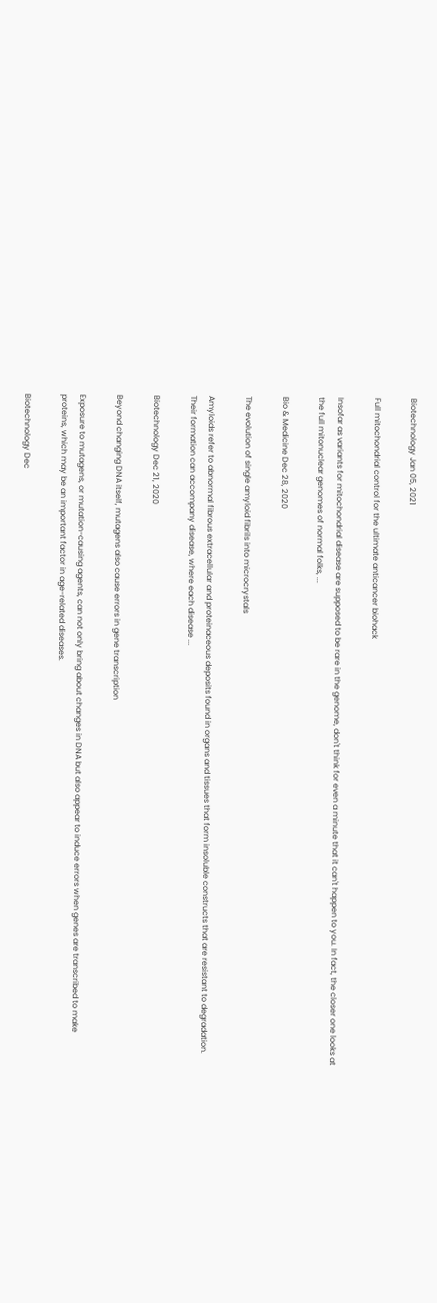Biotechnology Jan 05, 2021

Full mitochondrial control for the ultimate anticancer biohack

Insofar as variants for mitochondrial disease are supposed to be rare in the genome, don't think for even a minute that it can't happen to you. In fact, the closer one looks at the full mitonuclear genomes of normal folks, ...

Bio & Medicine Dec 28, 2020

The evolution of single amyloid fibrils into microcrystals

Amyloids refer to abnormal fibrous extracellular and proteinaceous deposits found in organs and tissues that form insoluble constructs that are resistant to degradation. Their formation can accompany disease, where each disease ...

Biotechnology Dec 21, 2020

Beyond changing DNA itself, mutagens also cause errors in gene transcription

Exposure to mutagens, or mutation-causing agents, can not only bring about changes in DNA but also appear to induce errors when genes are transcribed to make proteins, which may be an important factor in age-related diseases.

Biotechnology Dec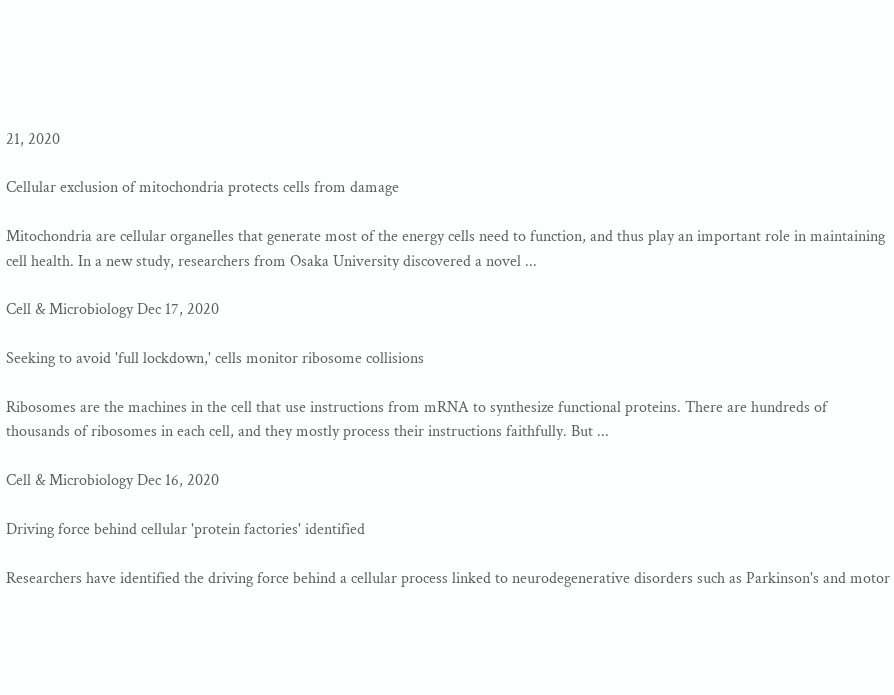21, 2020

Cellular exclusion of mitochondria protects cells from damage

Mitochondria are cellular organelles that generate most of the energy cells need to function, and thus play an important role in maintaining cell health. In a new study, researchers from Osaka University discovered a novel ...

Cell & Microbiology Dec 17, 2020

Seeking to avoid 'full lockdown,' cells monitor ribosome collisions

Ribosomes are the machines in the cell that use instructions from mRNA to synthesize functional proteins. There are hundreds of thousands of ribosomes in each cell, and they mostly process their instructions faithfully. But ...

Cell & Microbiology Dec 16, 2020

Driving force behind cellular 'protein factories' identified

Researchers have identified the driving force behind a cellular process linked to neurodegenerative disorders such as Parkinson's and motor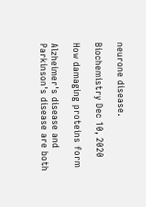neurone disease.

Biochemistry Dec 10, 2020

How damaging proteins form

Alzheimer's disease and Parkinson's disease are both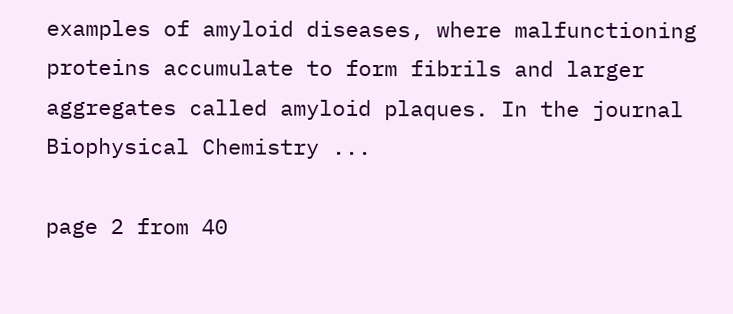examples of amyloid diseases, where malfunctioning proteins accumulate to form fibrils and larger aggregates called amyloid plaques. In the journal Biophysical Chemistry ...

page 2 from 40